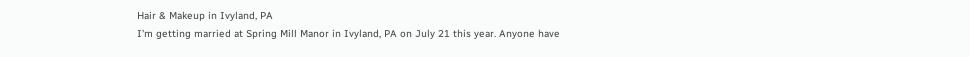Hair & Makeup in Ivyland, PA
I'm getting married at Spring Mill Manor in Ivyland, PA on July 21 this year. Anyone have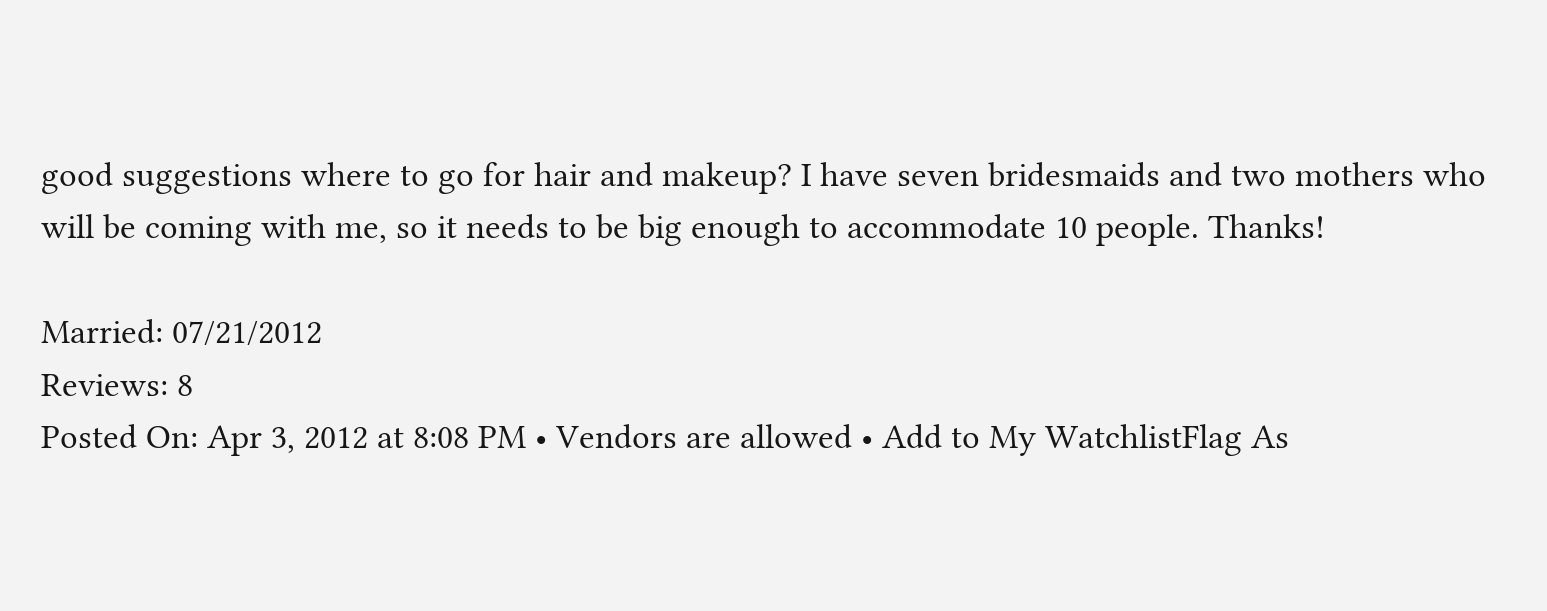good suggestions where to go for hair and makeup? I have seven bridesmaids and two mothers who will be coming with me, so it needs to be big enough to accommodate 10 people. Thanks!

Married: 07/21/2012
Reviews: 8
Posted On: Apr 3, 2012 at 8:08 PM • Vendors are allowed • Add to My WatchlistFlag As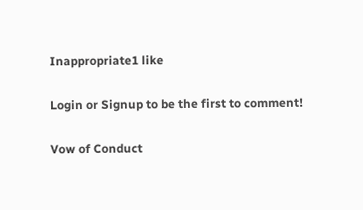Inappropriate1 like

Login or Signup to be the first to comment!

Vow of Conduct